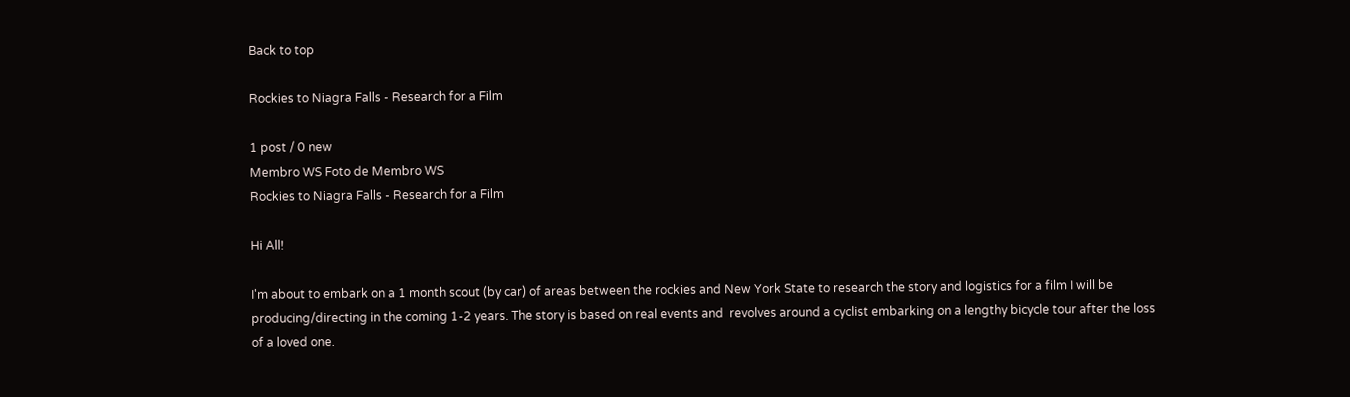Back to top

Rockies to Niagra Falls - Research for a Film

1 post / 0 new
Membro WS Foto de Membro WS
Rockies to Niagra Falls - Research for a Film

Hi All!

I'm about to embark on a 1 month scout (by car) of areas between the rockies and New York State to research the story and logistics for a film I will be producing/directing in the coming 1-2 years. The story is based on real events and  revolves around a cyclist embarking on a lengthy bicycle tour after the loss of a loved one.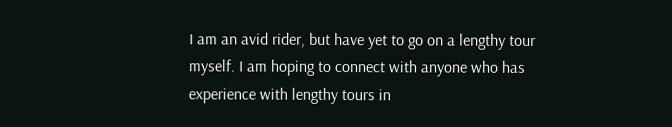I am an avid rider, but have yet to go on a lengthy tour myself. I am hoping to connect with anyone who has experience with lengthy tours in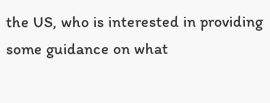the US, who is interested in providing some guidance on what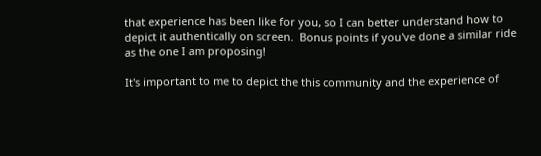that experience has been like for you, so I can better understand how to depict it authentically on screen.  Bonus points if you've done a similar ride as the one I am proposing!

It's important to me to depict the this community and the experience of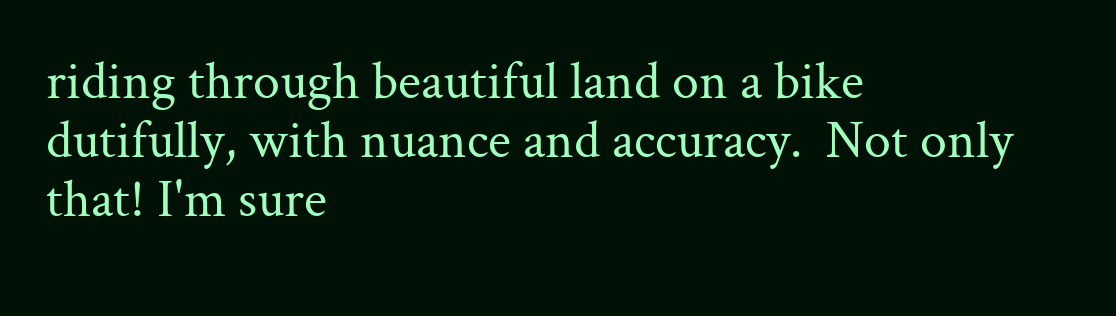riding through beautiful land on a bike dutifully, with nuance and accuracy.  Not only that! I'm sure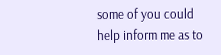some of you could help inform me as to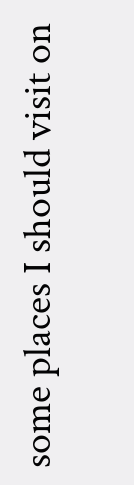some places I should visit on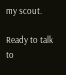my scout.

Ready to talk to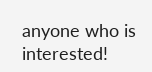anyone who is interested!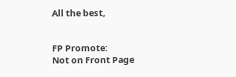All the best,


FP Promote:
Not on Front Page